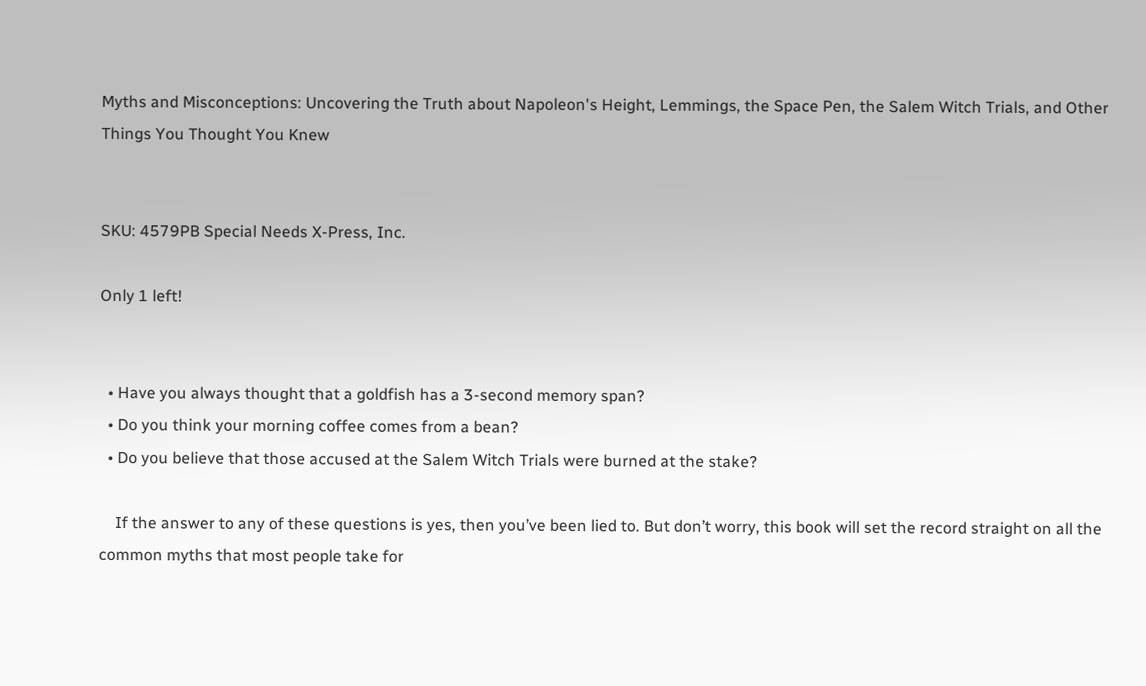Myths and Misconceptions: Uncovering the Truth about Napoleon's Height, Lemmings, the Space Pen, the Salem Witch Trials, and Other Things You Thought You Knew


SKU: 4579PB Special Needs X-Press, Inc.

Only 1 left!


  • Have you always thought that a goldfish has a 3-second memory span?
  • Do you think your morning coffee comes from a bean?
  • Do you believe that those accused at the Salem Witch Trials were burned at the stake?

    If the answer to any of these questions is yes, then you’ve been lied to. But don’t worry, this book will set the record straight on all the common myths that most people take for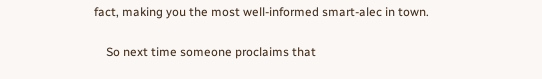fact, making you the most well-informed smart-alec in town.

    So next time someone proclaims that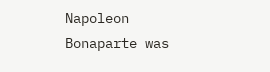Napoleon Bonaparte was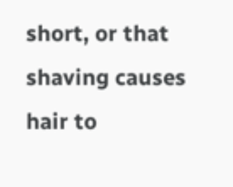short, or that shaving causes hair to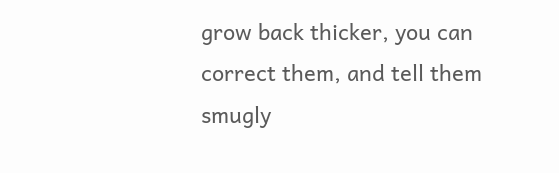grow back thicker, you can correct them, and tell them smugly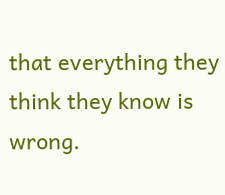that everything they think they know is wrong.